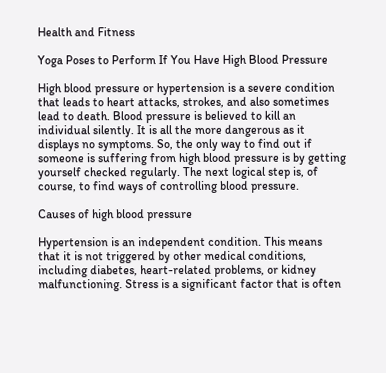Health and Fitness

Yoga Poses to Perform If You Have High Blood Pressure

High blood pressure or hypertension is a severe condition that leads to heart attacks, strokes, and also sometimes lead to death. Blood pressure is believed to kill an individual silently. It is all the more dangerous as it displays no symptoms. So, the only way to find out if someone is suffering from high blood pressure is by getting yourself checked regularly. The next logical step is, of course, to find ways of controlling blood pressure.

Causes of high blood pressure

Hypertension is an independent condition. This means that it is not triggered by other medical conditions, including diabetes, heart-related problems, or kidney malfunctioning. Stress is a significant factor that is often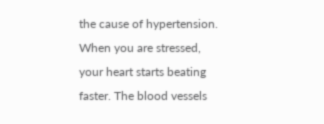the cause of hypertension. When you are stressed, your heart starts beating faster. The blood vessels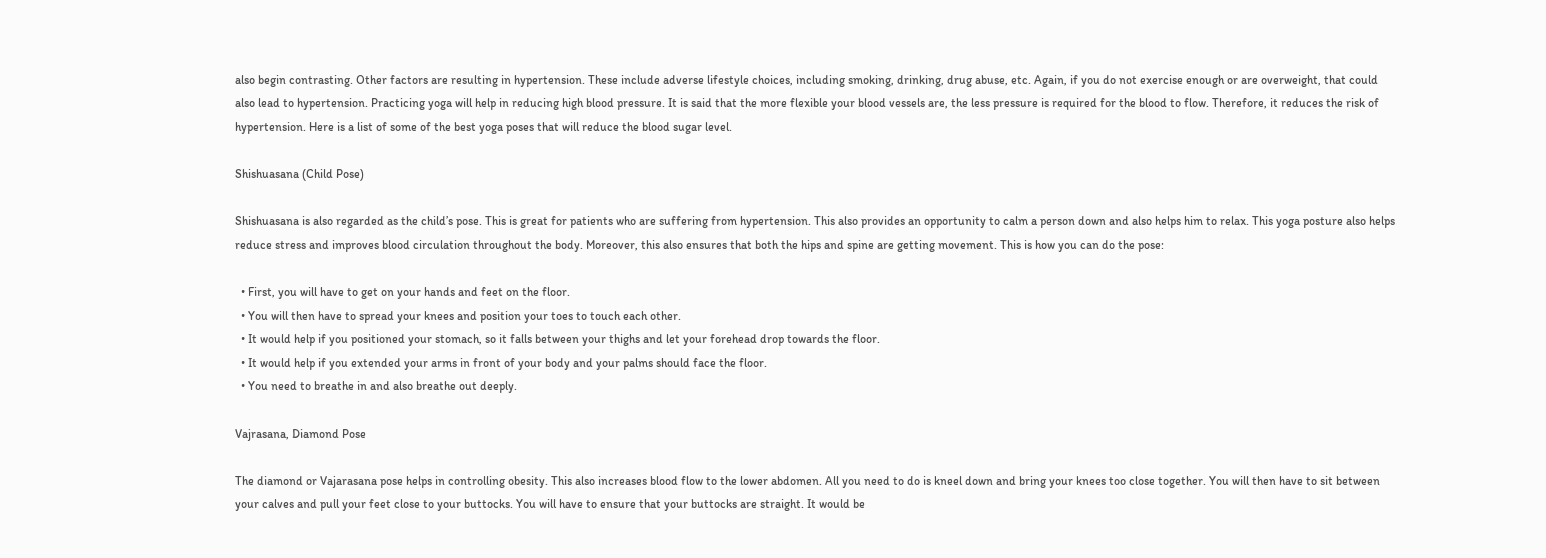also begin contrasting. Other factors are resulting in hypertension. These include adverse lifestyle choices, including smoking, drinking, drug abuse, etc. Again, if you do not exercise enough or are overweight, that could also lead to hypertension. Practicing yoga will help in reducing high blood pressure. It is said that the more flexible your blood vessels are, the less pressure is required for the blood to flow. Therefore, it reduces the risk of hypertension. Here is a list of some of the best yoga poses that will reduce the blood sugar level.

Shishuasana (Child Pose)

Shishuasana is also regarded as the child’s pose. This is great for patients who are suffering from hypertension. This also provides an opportunity to calm a person down and also helps him to relax. This yoga posture also helps reduce stress and improves blood circulation throughout the body. Moreover, this also ensures that both the hips and spine are getting movement. This is how you can do the pose:

  • First, you will have to get on your hands and feet on the floor.
  • You will then have to spread your knees and position your toes to touch each other.
  • It would help if you positioned your stomach, so it falls between your thighs and let your forehead drop towards the floor.
  • It would help if you extended your arms in front of your body and your palms should face the floor.
  • You need to breathe in and also breathe out deeply.

Vajrasana, Diamond Pose

The diamond or Vajarasana pose helps in controlling obesity. This also increases blood flow to the lower abdomen. All you need to do is kneel down and bring your knees too close together. You will then have to sit between your calves and pull your feet close to your buttocks. You will have to ensure that your buttocks are straight. It would be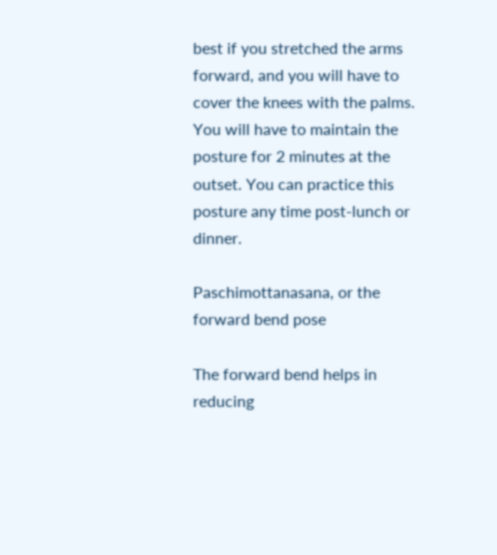best if you stretched the arms forward, and you will have to cover the knees with the palms. You will have to maintain the posture for 2 minutes at the outset. You can practice this posture any time post-lunch or dinner.

Paschimottanasana, or the forward bend pose

The forward bend helps in reducing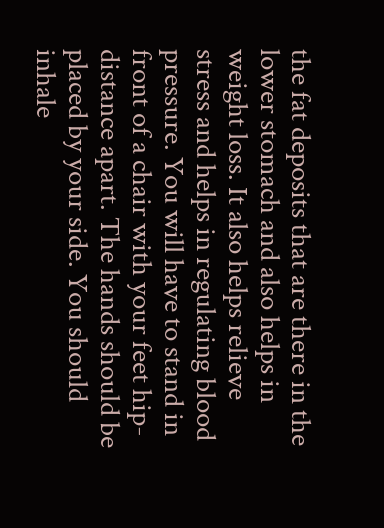the fat deposits that are there in the lower stomach and also helps in weight loss. It also helps relieve stress and helps in regulating blood pressure. You will have to stand in front of a chair with your feet hip-distance apart. The hands should be placed by your side. You should inhale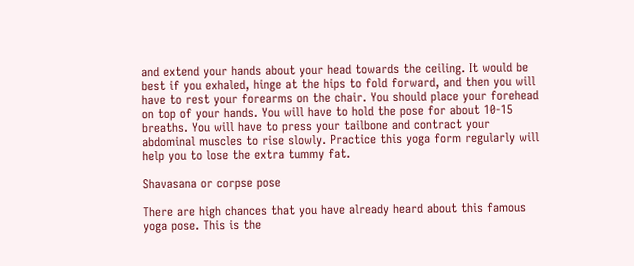and extend your hands about your head towards the ceiling. It would be best if you exhaled, hinge at the hips to fold forward, and then you will have to rest your forearms on the chair. You should place your forehead on top of your hands. You will have to hold the pose for about 10-15 breaths. You will have to press your tailbone and contract your abdominal muscles to rise slowly. Practice this yoga form regularly will help you to lose the extra tummy fat.

Shavasana or corpse pose

There are high chances that you have already heard about this famous yoga pose. This is the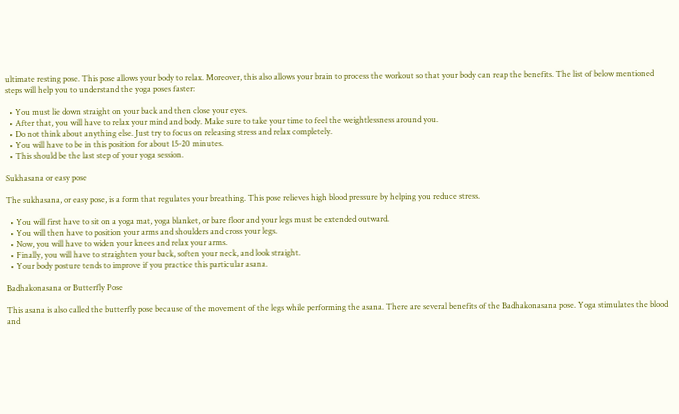ultimate resting pose. This pose allows your body to relax. Moreover, this also allows your brain to process the workout so that your body can reap the benefits. The list of below mentioned steps will help you to understand the yoga poses faster:

  • You must lie down straight on your back and then close your eyes.
  • After that, you will have to relax your mind and body. Make sure to take your time to feel the weightlessness around you.
  • Do not think about anything else. Just try to focus on releasing stress and relax completely.
  • You will have to be in this position for about 15-20 minutes.
  • This should be the last step of your yoga session.

Sukhasana or easy pose

The sukhasana, or easy pose, is a form that regulates your breathing. This pose relieves high blood pressure by helping you reduce stress.

  • You will first have to sit on a yoga mat, yoga blanket, or bare floor and your legs must be extended outward.
  • You will then have to position your arms and shoulders and cross your legs.
  • Now, you will have to widen your knees and relax your arms.
  • Finally, you will have to straighten your back, soften your neck, and look straight.
  • Your body posture tends to improve if you practice this particular asana.

Badhakonasana or Butterfly Pose

This asana is also called the butterfly pose because of the movement of the legs while performing the asana. There are several benefits of the Badhakonasana pose. Yoga stimulates the blood and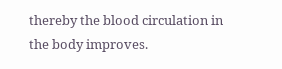thereby the blood circulation in the body improves.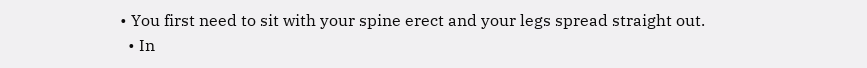• You first need to sit with your spine erect and your legs spread straight out.
  • In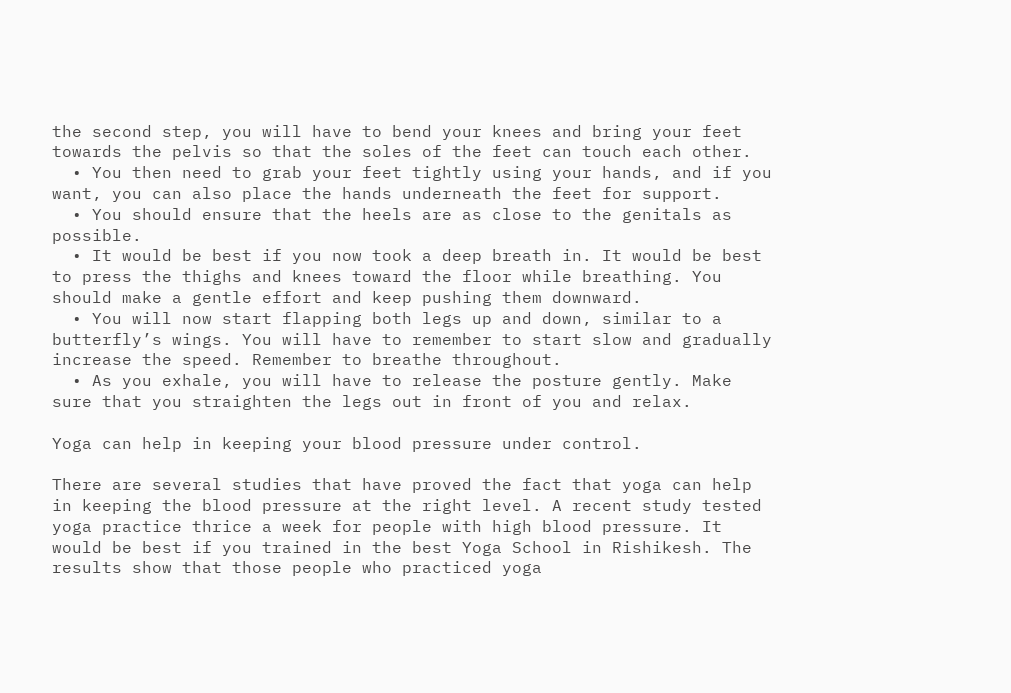the second step, you will have to bend your knees and bring your feet towards the pelvis so that the soles of the feet can touch each other.
  • You then need to grab your feet tightly using your hands, and if you want, you can also place the hands underneath the feet for support.
  • You should ensure that the heels are as close to the genitals as possible.
  • It would be best if you now took a deep breath in. It would be best to press the thighs and knees toward the floor while breathing. You should make a gentle effort and keep pushing them downward.
  • You will now start flapping both legs up and down, similar to a butterfly’s wings. You will have to remember to start slow and gradually increase the speed. Remember to breathe throughout.
  • As you exhale, you will have to release the posture gently. Make sure that you straighten the legs out in front of you and relax.

Yoga can help in keeping your blood pressure under control.

There are several studies that have proved the fact that yoga can help in keeping the blood pressure at the right level. A recent study tested yoga practice thrice a week for people with high blood pressure. It would be best if you trained in the best Yoga School in Rishikesh. The results show that those people who practiced yoga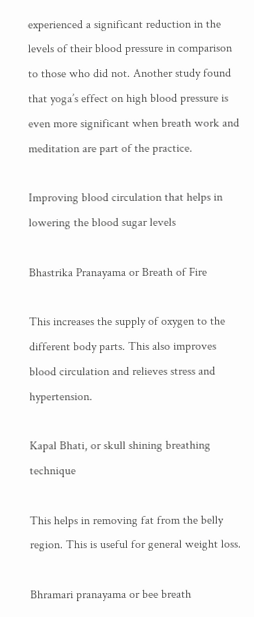experienced a significant reduction in the levels of their blood pressure in comparison to those who did not. Another study found that yoga’s effect on high blood pressure is even more significant when breath work and meditation are part of the practice.

Improving blood circulation that helps in lowering the blood sugar levels

Bhastrika Pranayama or Breath of Fire

This increases the supply of oxygen to the different body parts. This also improves blood circulation and relieves stress and hypertension.

Kapal Bhati, or skull shining breathing technique

This helps in removing fat from the belly region. This is useful for general weight loss.

Bhramari pranayama or bee breath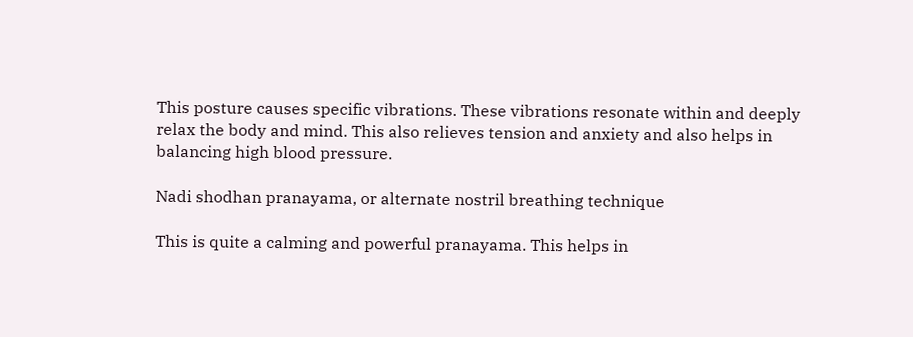This posture causes specific vibrations. These vibrations resonate within and deeply relax the body and mind. This also relieves tension and anxiety and also helps in balancing high blood pressure.

Nadi shodhan pranayama, or alternate nostril breathing technique

This is quite a calming and powerful pranayama. This helps in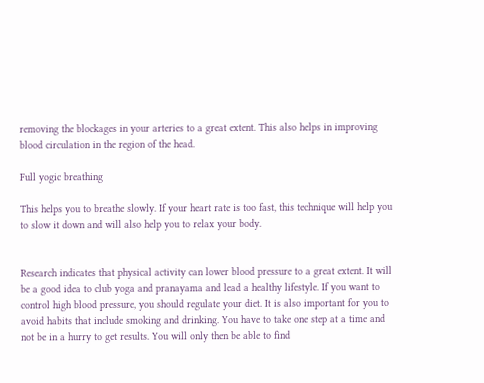removing the blockages in your arteries to a great extent. This also helps in improving blood circulation in the region of the head.

Full yogic breathing

This helps you to breathe slowly. If your heart rate is too fast, this technique will help you to slow it down and will also help you to relax your body.


Research indicates that physical activity can lower blood pressure to a great extent. It will be a good idea to club yoga and pranayama and lead a healthy lifestyle. If you want to control high blood pressure, you should regulate your diet. It is also important for you to avoid habits that include smoking and drinking. You have to take one step at a time and not be in a hurry to get results. You will only then be able to find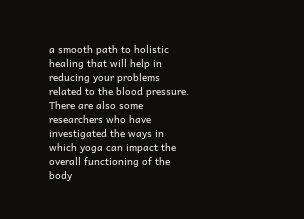a smooth path to holistic healing that will help in reducing your problems related to the blood pressure. There are also some researchers who have investigated the ways in which yoga can impact the overall functioning of the body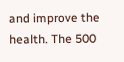and improve the health. The 500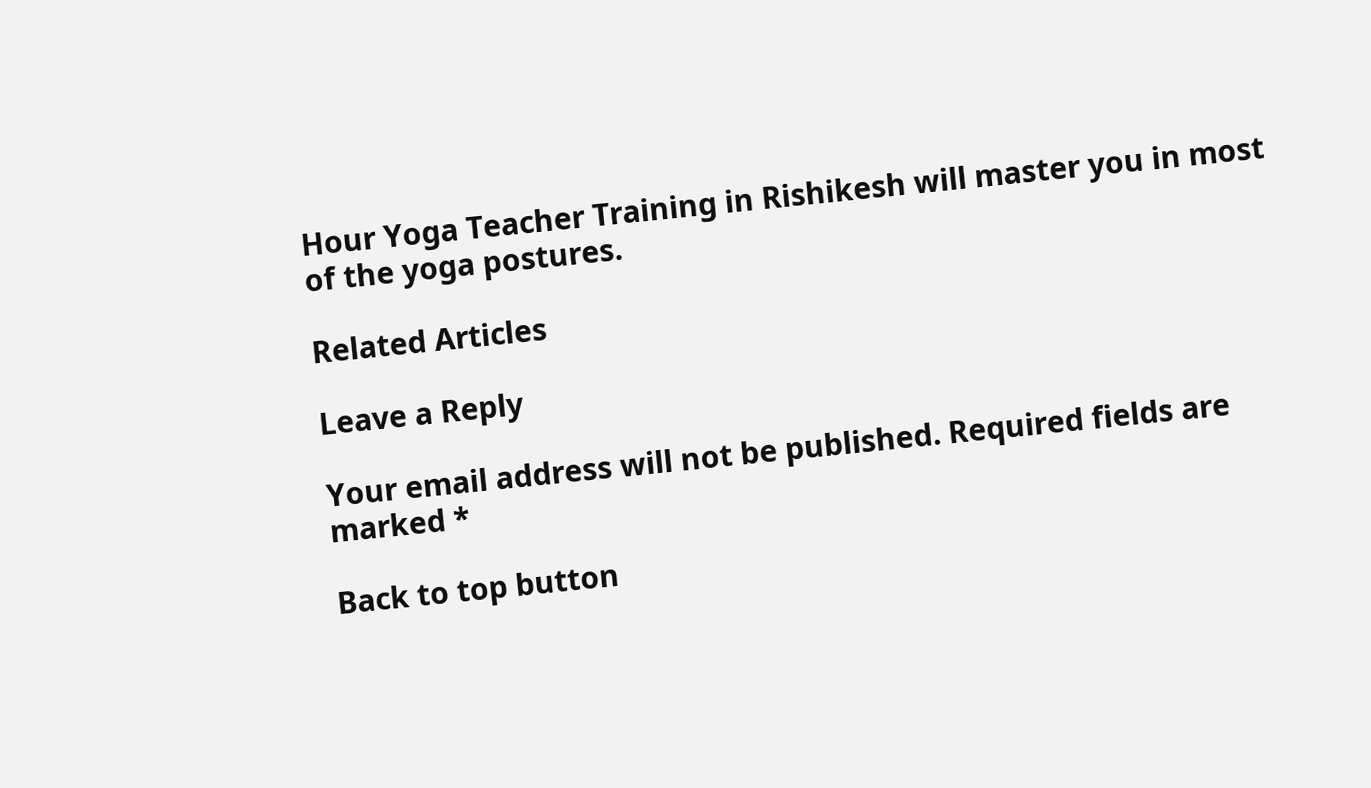Hour Yoga Teacher Training in Rishikesh will master you in most of the yoga postures.

Related Articles

Leave a Reply

Your email address will not be published. Required fields are marked *

Back to top button